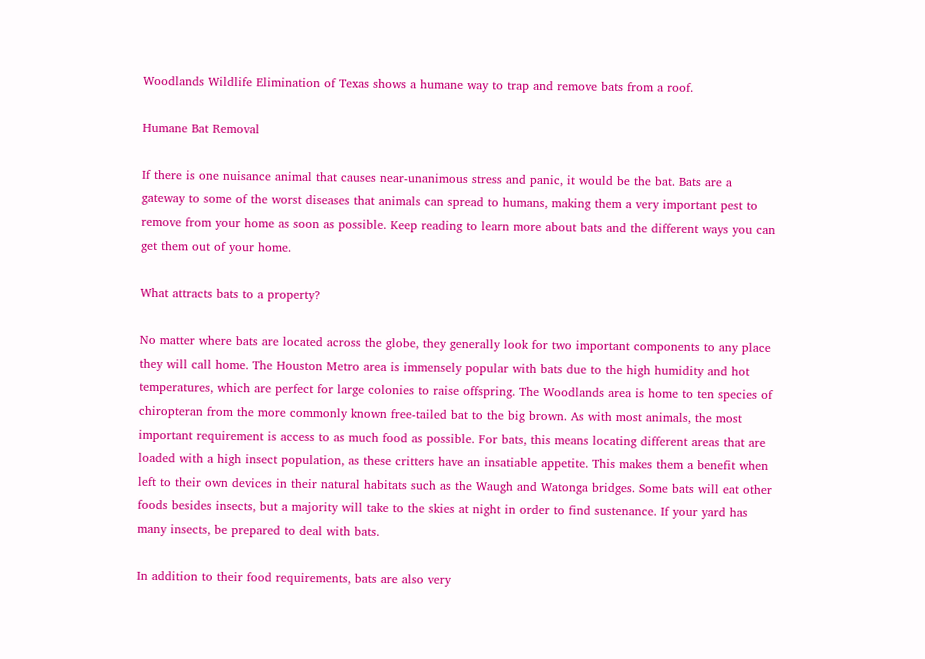Woodlands Wildlife Elimination of Texas shows a humane way to trap and remove bats from a roof.

Humane Bat Removal

If there is one nuisance animal that causes near-unanimous stress and panic, it would be the bat. Bats are a gateway to some of the worst diseases that animals can spread to humans, making them a very important pest to remove from your home as soon as possible. Keep reading to learn more about bats and the different ways you can get them out of your home.

What attracts bats to a property?

No matter where bats are located across the globe, they generally look for two important components to any place they will call home. The Houston Metro area is immensely popular with bats due to the high humidity and hot temperatures, which are perfect for large colonies to raise offspring. The Woodlands area is home to ten species of chiropteran from the more commonly known free-tailed bat to the big brown. As with most animals, the most important requirement is access to as much food as possible. For bats, this means locating different areas that are loaded with a high insect population, as these critters have an insatiable appetite. This makes them a benefit when left to their own devices in their natural habitats such as the Waugh and Watonga bridges. Some bats will eat other foods besides insects, but a majority will take to the skies at night in order to find sustenance. If your yard has many insects, be prepared to deal with bats.

In addition to their food requirements, bats are also very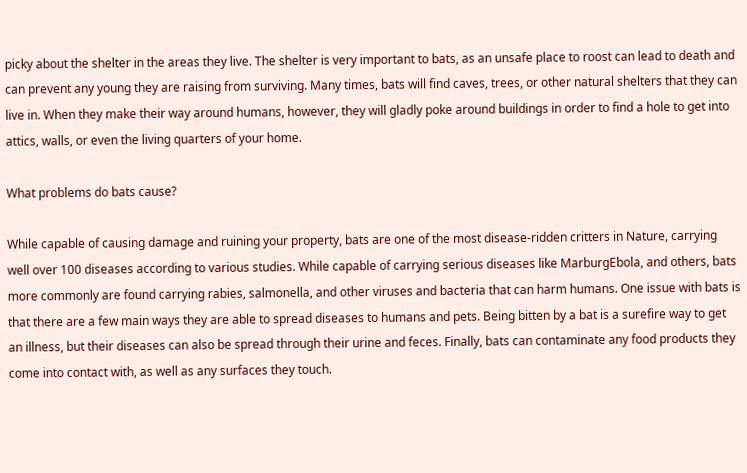picky about the shelter in the areas they live. The shelter is very important to bats, as an unsafe place to roost can lead to death and can prevent any young they are raising from surviving. Many times, bats will find caves, trees, or other natural shelters that they can live in. When they make their way around humans, however, they will gladly poke around buildings in order to find a hole to get into attics, walls, or even the living quarters of your home.

What problems do bats cause?

While capable of causing damage and ruining your property, bats are one of the most disease-ridden critters in Nature, carrying well over 100 diseases according to various studies. While capable of carrying serious diseases like MarburgEbola, and others, bats more commonly are found carrying rabies, salmonella, and other viruses and bacteria that can harm humans. One issue with bats is that there are a few main ways they are able to spread diseases to humans and pets. Being bitten by a bat is a surefire way to get an illness, but their diseases can also be spread through their urine and feces. Finally, bats can contaminate any food products they come into contact with, as well as any surfaces they touch.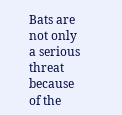Bats are not only a serious threat because of the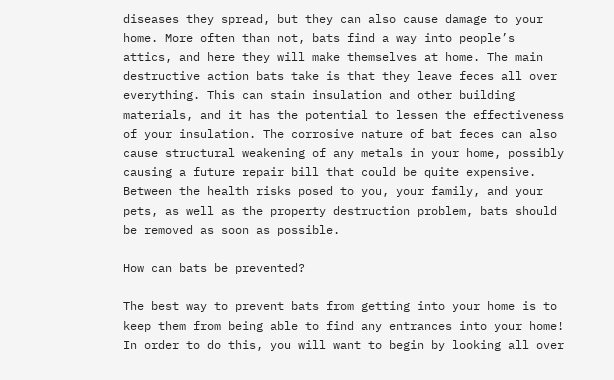diseases they spread, but they can also cause damage to your home. More often than not, bats find a way into people’s attics, and here they will make themselves at home. The main destructive action bats take is that they leave feces all over everything. This can stain insulation and other building materials, and it has the potential to lessen the effectiveness of your insulation. The corrosive nature of bat feces can also cause structural weakening of any metals in your home, possibly causing a future repair bill that could be quite expensive. Between the health risks posed to you, your family, and your pets, as well as the property destruction problem, bats should be removed as soon as possible.

How can bats be prevented?

The best way to prevent bats from getting into your home is to keep them from being able to find any entrances into your home! In order to do this, you will want to begin by looking all over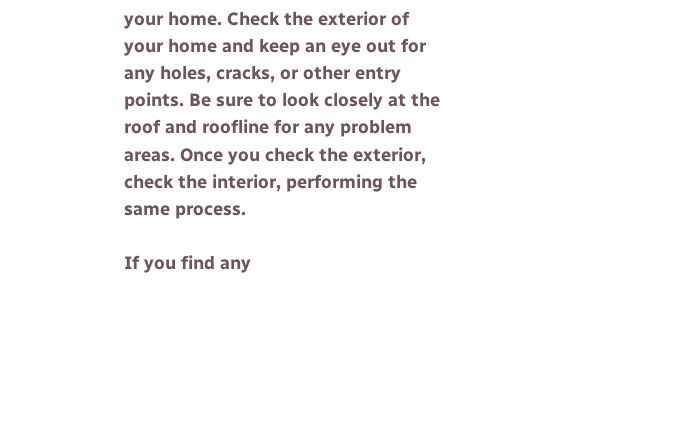your home. Check the exterior of your home and keep an eye out for any holes, cracks, or other entry points. Be sure to look closely at the roof and roofline for any problem areas. Once you check the exterior, check the interior, performing the same process.

If you find any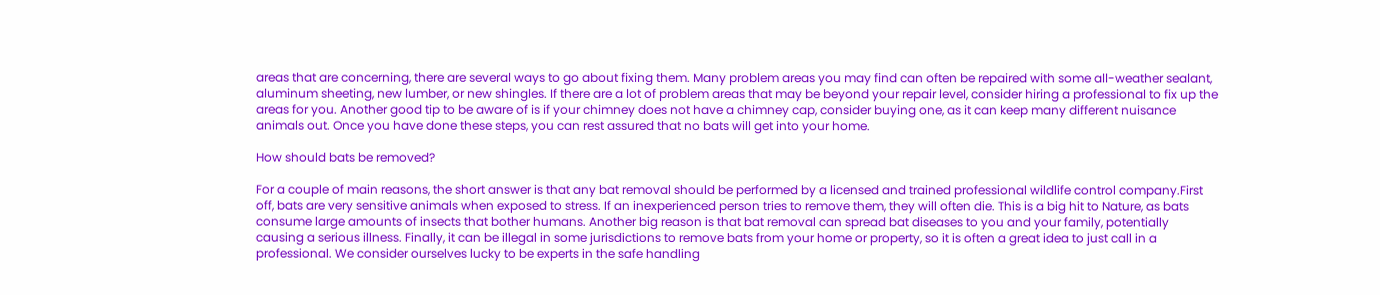areas that are concerning, there are several ways to go about fixing them. Many problem areas you may find can often be repaired with some all-weather sealant, aluminum sheeting, new lumber, or new shingles. If there are a lot of problem areas that may be beyond your repair level, consider hiring a professional to fix up the areas for you. Another good tip to be aware of is if your chimney does not have a chimney cap, consider buying one, as it can keep many different nuisance animals out. Once you have done these steps, you can rest assured that no bats will get into your home.

How should bats be removed?

For a couple of main reasons, the short answer is that any bat removal should be performed by a licensed and trained professional wildlife control company.First off, bats are very sensitive animals when exposed to stress. If an inexperienced person tries to remove them, they will often die. This is a big hit to Nature, as bats consume large amounts of insects that bother humans. Another big reason is that bat removal can spread bat diseases to you and your family, potentially causing a serious illness. Finally, it can be illegal in some jurisdictions to remove bats from your home or property, so it is often a great idea to just call in a professional. We consider ourselves lucky to be experts in the safe handling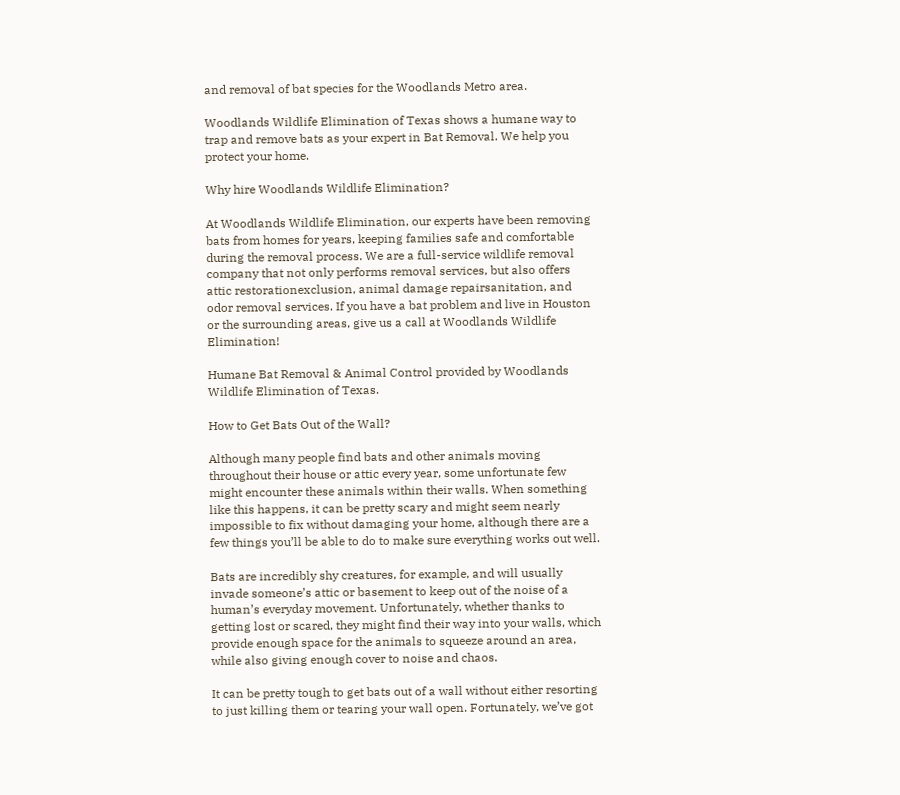and removal of bat species for the Woodlands Metro area.

Woodlands Wildlife Elimination of Texas shows a humane way to trap and remove bats as your expert in Bat Removal. We help you protect your home.

Why hire Woodlands Wildlife Elimination?

At Woodlands Wildlife Elimination, our experts have been removing bats from homes for years, keeping families safe and comfortable during the removal process. We are a full-service wildlife removal company that not only performs removal services, but also offers attic restorationexclusion, animal damage repairsanitation, and odor removal services. If you have a bat problem and live in Houston or the surrounding areas, give us a call at Woodlands Wildlife Elimination!

Humane Bat Removal & Animal Control provided by Woodlands Wildlife Elimination of Texas.

How to Get Bats Out of the Wall?

Although many people find bats and other animals moving throughout their house or attic every year, some unfortunate few might encounter these animals within their walls. When something like this happens, it can be pretty scary and might seem nearly impossible to fix without damaging your home, although there are a few things you’ll be able to do to make sure everything works out well.

Bats are incredibly shy creatures, for example, and will usually invade someone’s attic or basement to keep out of the noise of a human’s everyday movement. Unfortunately, whether thanks to getting lost or scared, they might find their way into your walls, which provide enough space for the animals to squeeze around an area, while also giving enough cover to noise and chaos.

It can be pretty tough to get bats out of a wall without either resorting to just killing them or tearing your wall open. Fortunately, we’ve got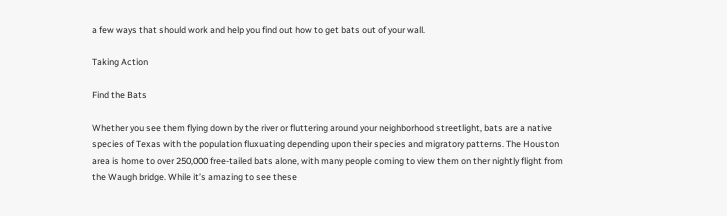a few ways that should work and help you find out how to get bats out of your wall.

Taking Action

Find the Bats

Whether you see them flying down by the river or fluttering around your neighborhood streetlight, bats are a native species of Texas with the population fluxuating depending upon their species and migratory patterns. The Houston area is home to over 250,000 free-tailed bats alone, with many people coming to view them on ther nightly flight from the Waugh bridge. While it’s amazing to see these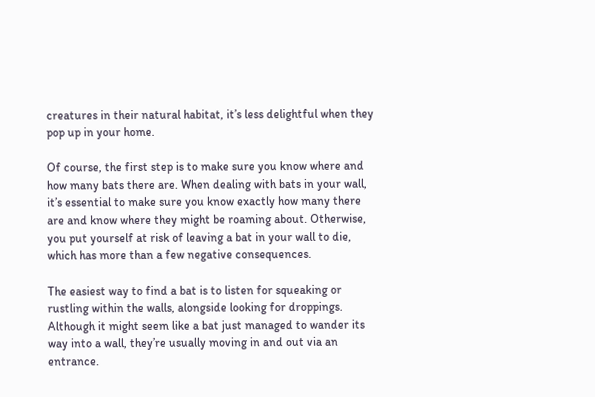creatures in their natural habitat, it’s less delightful when they pop up in your home.

Of course, the first step is to make sure you know where and how many bats there are. When dealing with bats in your wall, it’s essential to make sure you know exactly how many there are and know where they might be roaming about. Otherwise, you put yourself at risk of leaving a bat in your wall to die, which has more than a few negative consequences.

The easiest way to find a bat is to listen for squeaking or rustling within the walls, alongside looking for droppings. Although it might seem like a bat just managed to wander its way into a wall, they’re usually moving in and out via an entrance.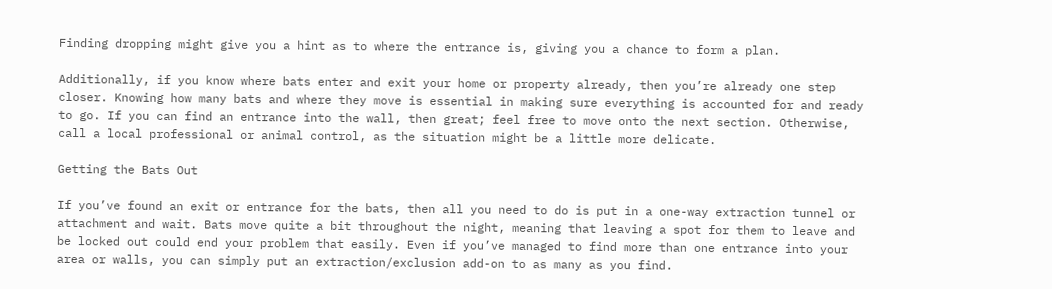Finding dropping might give you a hint as to where the entrance is, giving you a chance to form a plan.

Additionally, if you know where bats enter and exit your home or property already, then you’re already one step closer. Knowing how many bats and where they move is essential in making sure everything is accounted for and ready to go. If you can find an entrance into the wall, then great; feel free to move onto the next section. Otherwise, call a local professional or animal control, as the situation might be a little more delicate.

Getting the Bats Out

If you’ve found an exit or entrance for the bats, then all you need to do is put in a one-way extraction tunnel or attachment and wait. Bats move quite a bit throughout the night, meaning that leaving a spot for them to leave and be locked out could end your problem that easily. Even if you’ve managed to find more than one entrance into your area or walls, you can simply put an extraction/exclusion add-on to as many as you find.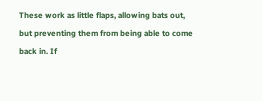These work as little flaps, allowing bats out, but preventing them from being able to come back in. If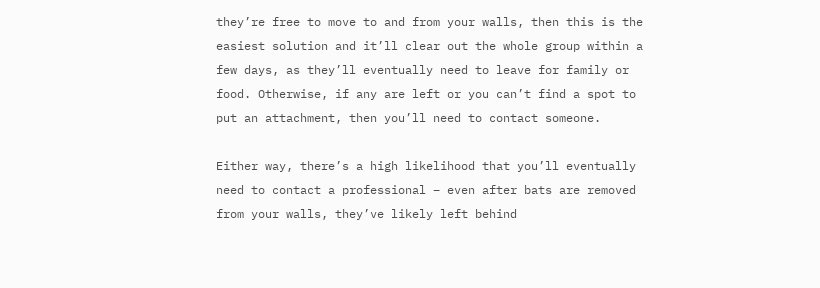they’re free to move to and from your walls, then this is the easiest solution and it’ll clear out the whole group within a few days, as they’ll eventually need to leave for family or food. Otherwise, if any are left or you can’t find a spot to put an attachment, then you’ll need to contact someone.

Either way, there’s a high likelihood that you’ll eventually need to contact a professional – even after bats are removed from your walls, they’ve likely left behind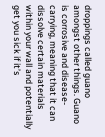droppings called guano amongst other things. Guano is corrosive and disease-carrying, meaning that it can dissolve certain materials within your wall and potentially get you sick if it’s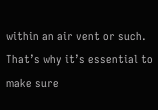within an air vent or such. That’s why it’s essential to make sure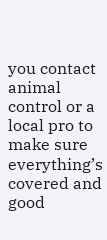you contact animal control or a local pro to make sure everything’s covered and good